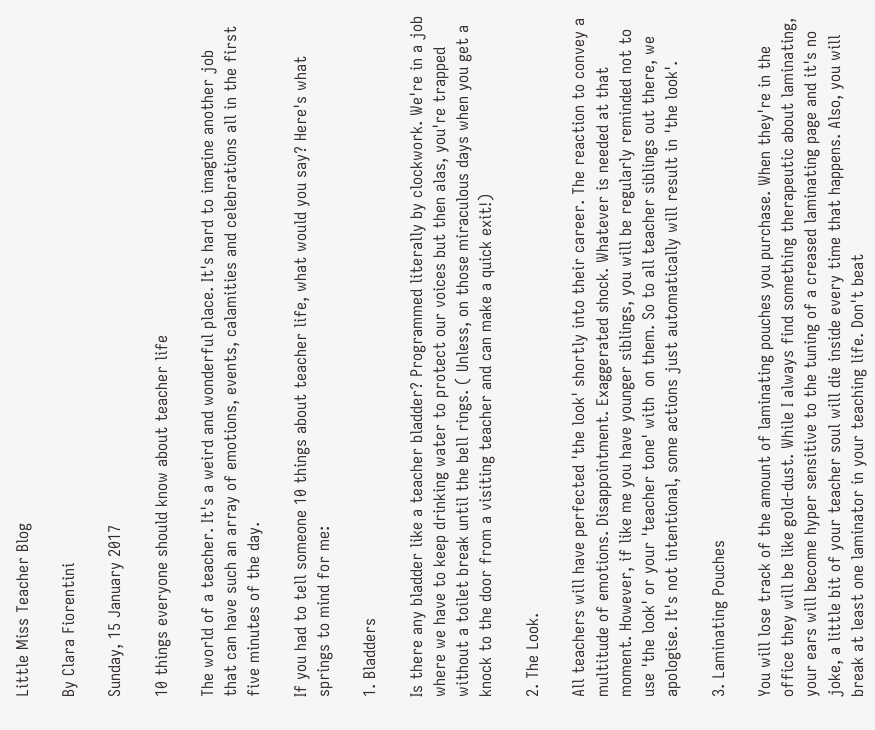Little Miss Teacher Blog

By Clara Fiorentini

Sunday, 15 January 2017

10 things everyone should know about teacher life

The world of a teacher. It's a weird and wonderful place. It's hard to imagine another job that can have such an array of emotions, events, calamities and celebrations all in the first five minutes of the day.

If you had to tell someone 10 things about teacher life, what would you say? Here's what springs to mind for me:

1. Bladders

Is there any bladder like a teacher bladder? Programmed literally by clockwork. We're in a job where we have to keep drinking water to protect our voices but then alas, you're trapped without a toilet break until the bell rings. ( Unless, on those miraculous days when you get a knock to the door from a visiting teacher and can make a quick exit!)

2. The Look.

All teachers will have perfected 'the look' shortly into their career. The reaction to convey a multitude of emotions. Disappointment. Exaggerated shock. Whatever is needed at that moment. However, if like me you have younger siblings, you will be regularly reminded not to use 'the look' or your 'teacher tone' with  on them. So to all teacher siblings out there, we apologise. It's not intentional, some actions just automatically will result in 'the look'.

3. Laminating Pouches

You will lose track of the amount of laminating pouches you purchase. When they're in the office they will be like gold-dust. While I always find something therapeutic about laminating,  your ears will become hyper sensitive to the tuning of a creased laminating page and it's no joke, a little bit of your teacher soul will die inside every time that happens. Also, you will break at least one laminator in your teaching life. Don't beat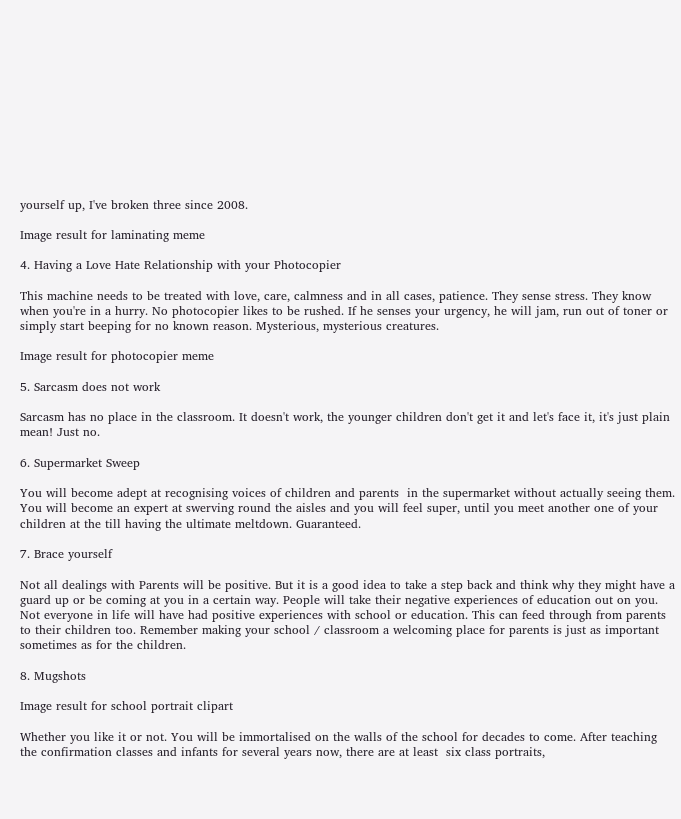yourself up, I've broken three since 2008.

Image result for laminating meme

4. Having a Love Hate Relationship with your Photocopier

This machine needs to be treated with love, care, calmness and in all cases, patience. They sense stress. They know when you're in a hurry. No photocopier likes to be rushed. If he senses your urgency, he will jam, run out of toner or simply start beeping for no known reason. Mysterious, mysterious creatures.

Image result for photocopier meme

5. Sarcasm does not work

Sarcasm has no place in the classroom. It doesn't work, the younger children don't get it and let's face it, it's just plain mean! Just no.

6. Supermarket Sweep

You will become adept at recognising voices of children and parents  in the supermarket without actually seeing them. You will become an expert at swerving round the aisles and you will feel super, until you meet another one of your children at the till having the ultimate meltdown. Guaranteed.

7. Brace yourself

Not all dealings with Parents will be positive. But it is a good idea to take a step back and think why they might have a guard up or be coming at you in a certain way. People will take their negative experiences of education out on you. Not everyone in life will have had positive experiences with school or education. This can feed through from parents  to their children too. Remember making your school / classroom a welcoming place for parents is just as important sometimes as for the children.

8. Mugshots

Image result for school portrait clipart

Whether you like it or not. You will be immortalised on the walls of the school for decades to come. After teaching the confirmation classes and infants for several years now, there are at least  six class portraits,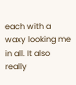each with a waxy looking me in all. It also really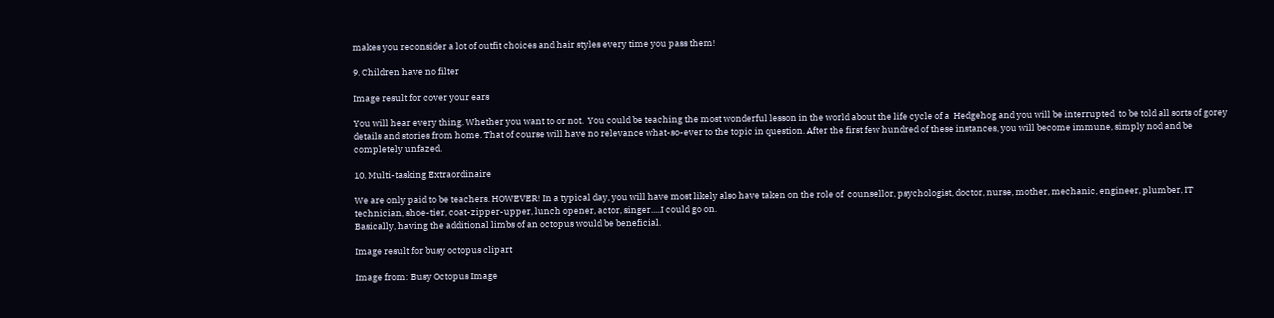makes you reconsider a lot of outfit choices and hair styles every time you pass them!

9. Children have no filter

Image result for cover your ears

You will hear every thing. Whether you want to or not.  You could be teaching the most wonderful lesson in the world about the life cycle of a  Hedgehog and you will be interrupted  to be told all sorts of gorey details and stories from home. That of course will have no relevance what-so-ever to the topic in question. After the first few hundred of these instances, you will become immune, simply nod and be completely unfazed.

10. Multi-tasking Extraordinaire

We are only paid to be teachers. HOWEVER! In a typical day, you will have most likely also have taken on the role of  counsellor, psychologist, doctor, nurse, mother, mechanic, engineer, plumber, IT technician, shoe-tier, coat-zipper-upper, lunch opener, actor, singer.....I could go on.
Basically, having the additional limbs of an octopus would be beneficial.

Image result for busy octopus clipart

Image from: Busy Octopus Image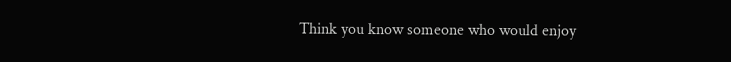Think you know someone who would enjoy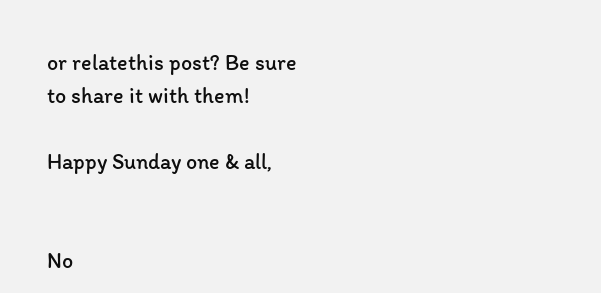or relatethis post? Be sure to share it with them!

Happy Sunday one & all,


No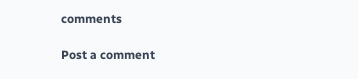comments

Post a comment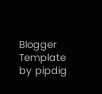Blogger Template by pipdig